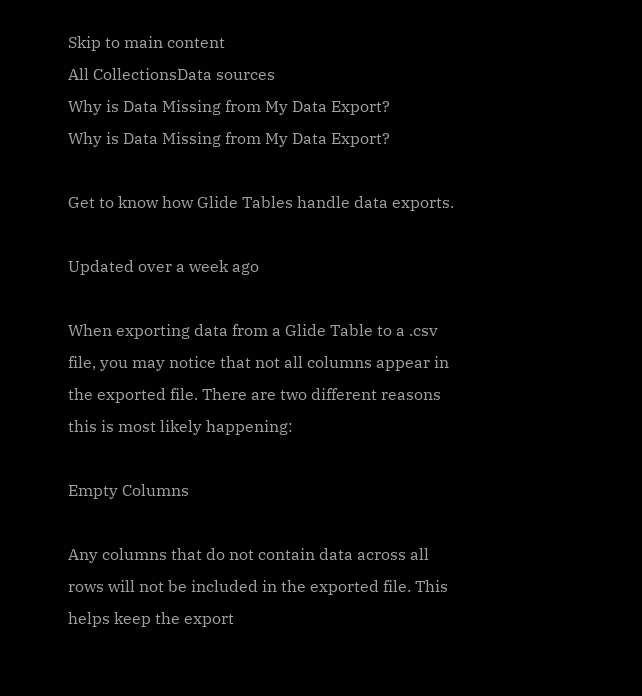Skip to main content
All CollectionsData sources
Why is Data Missing from My Data Export?
Why is Data Missing from My Data Export?

Get to know how Glide Tables handle data exports.

Updated over a week ago

When exporting data from a Glide Table to a .csv file, you may notice that not all columns appear in the exported file. There are two different reasons this is most likely happening:

Empty Columns

Any columns that do not contain data across all rows will not be included in the exported file. This helps keep the export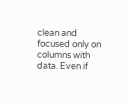clean and focused only on columns with data. Even if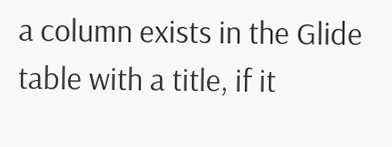a column exists in the Glide table with a title, if it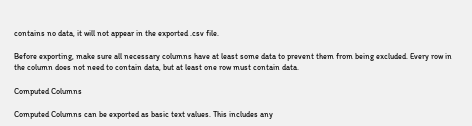contains no data, it will not appear in the exported .csv file.

Before exporting, make sure all necessary columns have at least some data to prevent them from being excluded. Every row in the column does not need to contain data, but at least one row must contain data.

Computed Columns

Computed Columns can be exported as basic text values. This includes any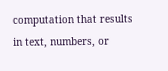computation that results in text, numbers, or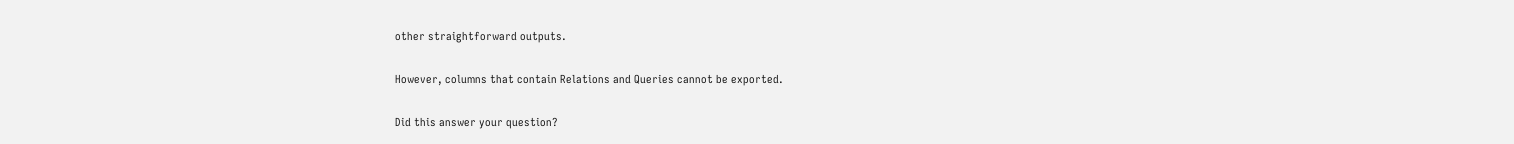other straightforward outputs.

However, columns that contain Relations and Queries cannot be exported.

Did this answer your question?